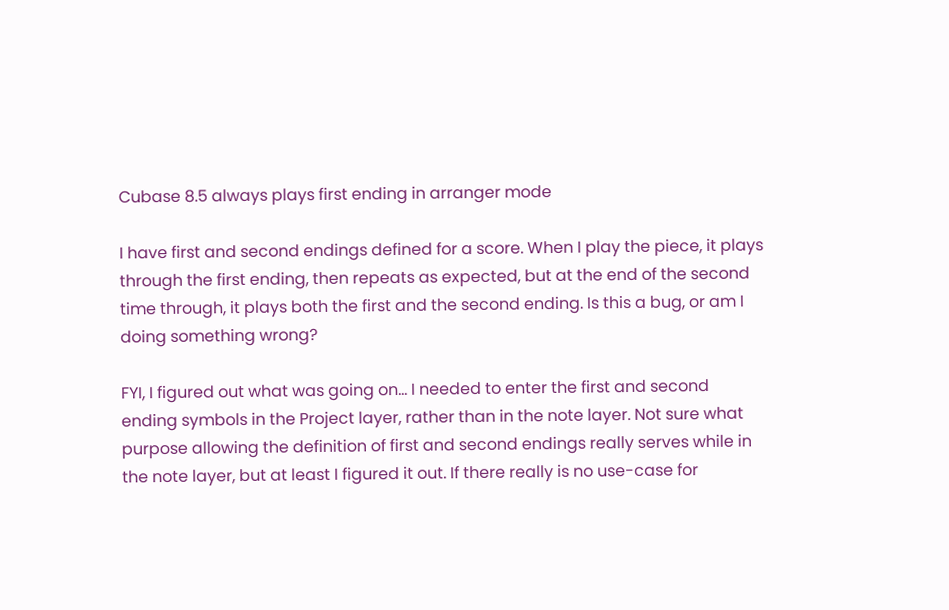Cubase 8.5 always plays first ending in arranger mode

I have first and second endings defined for a score. When I play the piece, it plays through the first ending, then repeats as expected, but at the end of the second time through, it plays both the first and the second ending. Is this a bug, or am I doing something wrong?

FYI, I figured out what was going on… I needed to enter the first and second ending symbols in the Project layer, rather than in the note layer. Not sure what purpose allowing the definition of first and second endings really serves while in the note layer, but at least I figured it out. If there really is no use-case for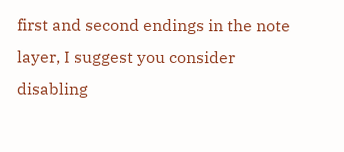first and second endings in the note layer, I suggest you consider disabling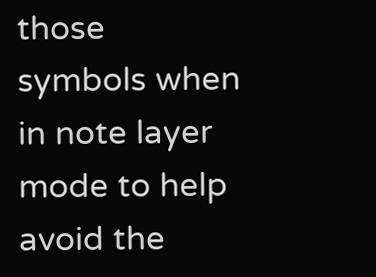those symbols when in note layer mode to help avoid the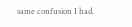same confusion I had.